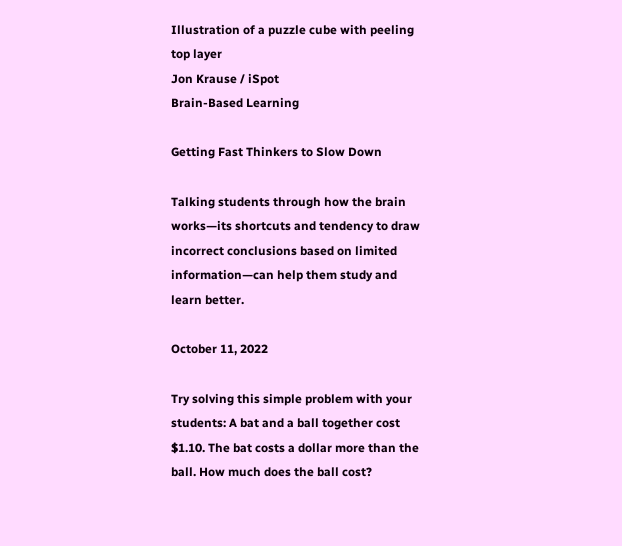Illustration of a puzzle cube with peeling top layer
Jon Krause / iSpot
Brain-Based Learning

Getting Fast Thinkers to Slow Down

Talking students through how the brain works—its shortcuts and tendency to draw incorrect conclusions based on limited information—can help them study and learn better.

October 11, 2022

Try solving this simple problem with your students: A bat and a ball together cost $1.10. The bat costs a dollar more than the ball. How much does the ball cost?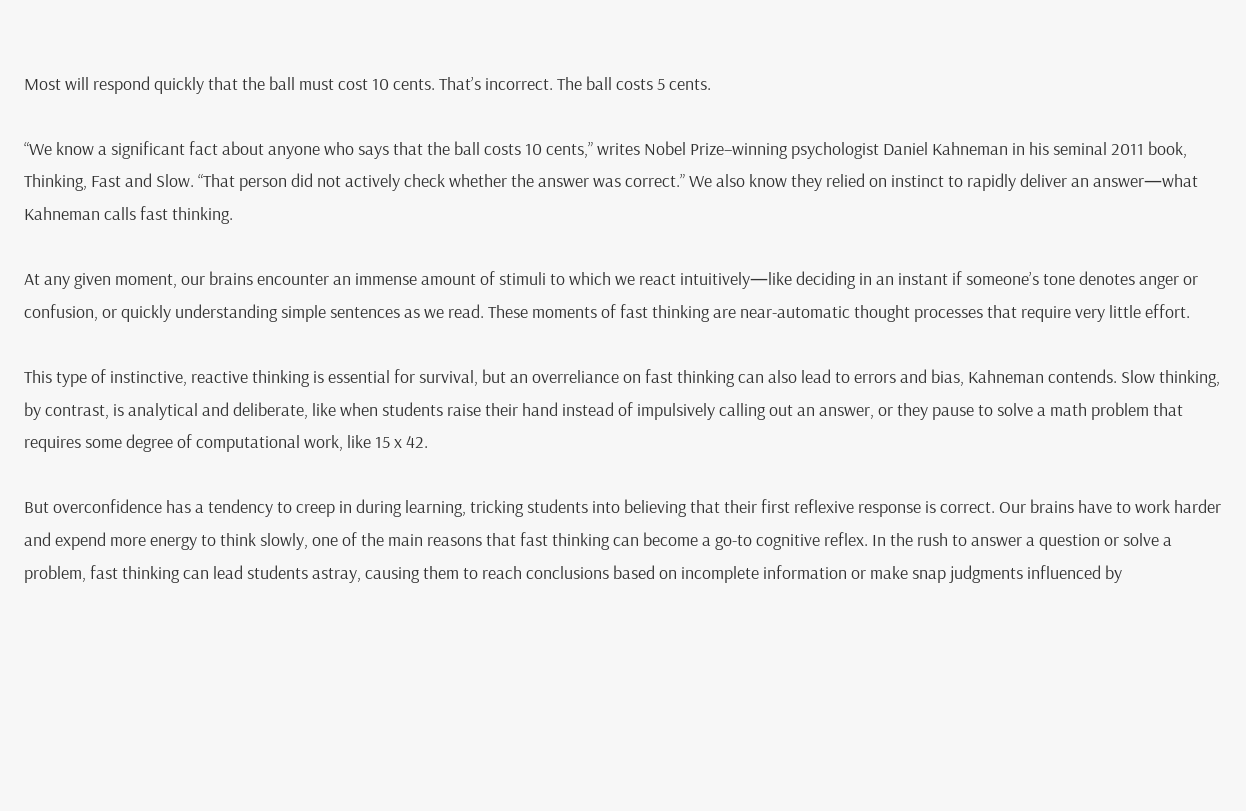Most will respond quickly that the ball must cost 10 cents. That’s incorrect. The ball costs 5 cents.

“We know a significant fact about anyone who says that the ball costs 10 cents,” writes Nobel Prize–winning psychologist Daniel Kahneman in his seminal 2011 book, Thinking, Fast and Slow. “That person did not actively check whether the answer was correct.” We also know they relied on instinct to rapidly deliver an answer—what Kahneman calls fast thinking.

At any given moment, our brains encounter an immense amount of stimuli to which we react intuitively—like deciding in an instant if someone’s tone denotes anger or confusion, or quickly understanding simple sentences as we read. These moments of fast thinking are near-automatic thought processes that require very little effort.

This type of instinctive, reactive thinking is essential for survival, but an overreliance on fast thinking can also lead to errors and bias, Kahneman contends. Slow thinking, by contrast, is analytical and deliberate, like when students raise their hand instead of impulsively calling out an answer, or they pause to solve a math problem that requires some degree of computational work, like 15 x 42.

But overconfidence has a tendency to creep in during learning, tricking students into believing that their first reflexive response is correct. Our brains have to work harder and expend more energy to think slowly, one of the main reasons that fast thinking can become a go-to cognitive reflex. In the rush to answer a question or solve a problem, fast thinking can lead students astray, causing them to reach conclusions based on incomplete information or make snap judgments influenced by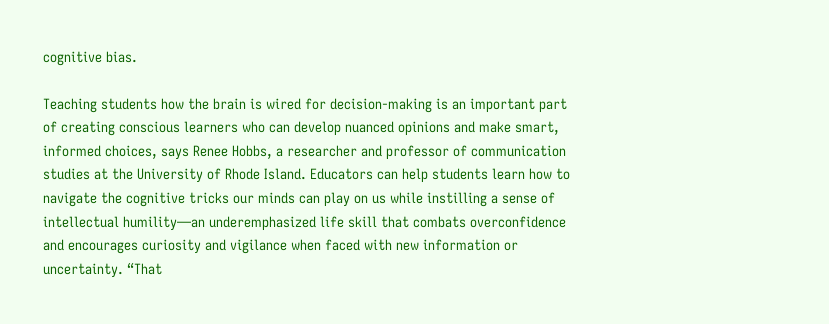cognitive bias.

Teaching students how the brain is wired for decision-making is an important part of creating conscious learners who can develop nuanced opinions and make smart, informed choices, says Renee Hobbs, a researcher and professor of communication studies at the University of Rhode Island. Educators can help students learn how to navigate the cognitive tricks our minds can play on us while instilling a sense of intellectual humility—an underemphasized life skill that combats overconfidence and encourages curiosity and vigilance when faced with new information or uncertainty. “That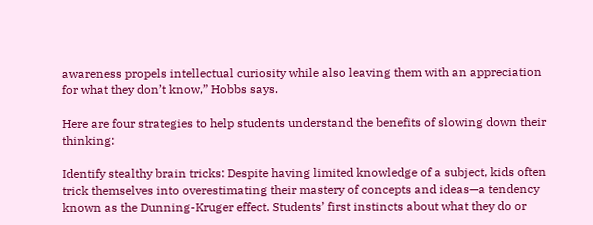awareness propels intellectual curiosity while also leaving them with an appreciation for what they don’t know,” Hobbs says.

Here are four strategies to help students understand the benefits of slowing down their thinking:

Identify stealthy brain tricks: Despite having limited knowledge of a subject, kids often trick themselves into overestimating their mastery of concepts and ideas—a tendency known as the Dunning-Kruger effect. Students’ first instincts about what they do or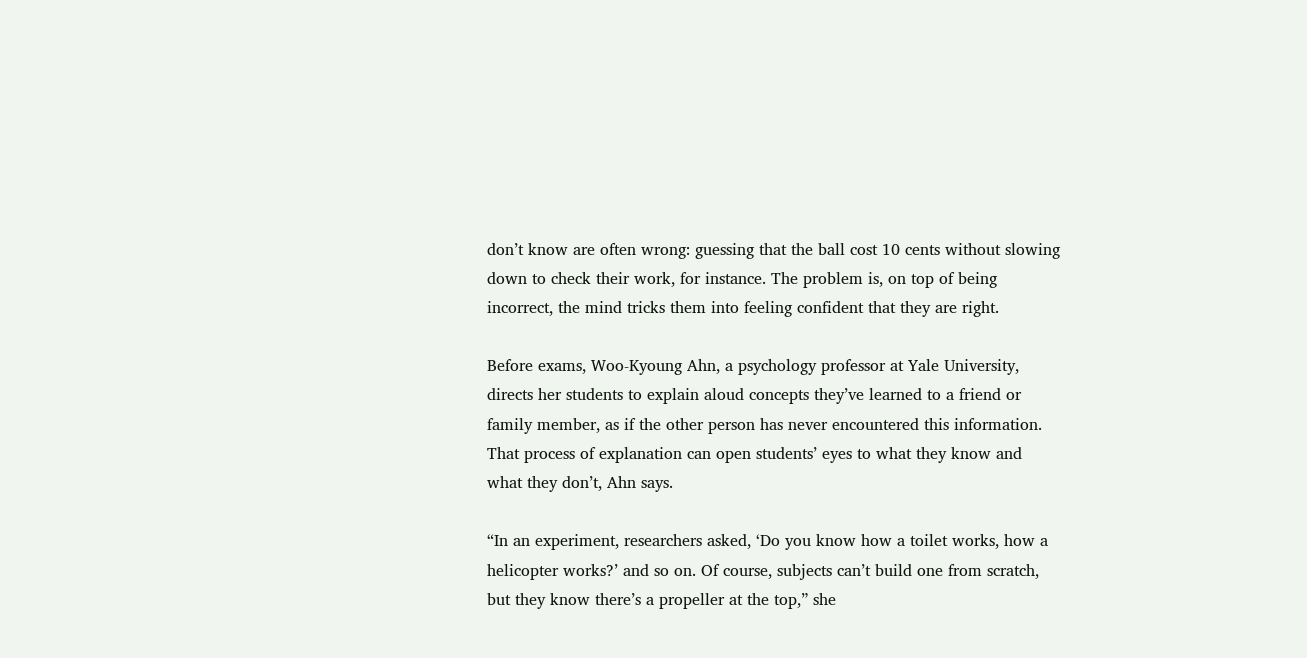don’t know are often wrong: guessing that the ball cost 10 cents without slowing down to check their work, for instance. The problem is, on top of being incorrect, the mind tricks them into feeling confident that they are right.

Before exams, Woo-Kyoung Ahn, a psychology professor at Yale University, directs her students to explain aloud concepts they’ve learned to a friend or family member, as if the other person has never encountered this information. That process of explanation can open students’ eyes to what they know and what they don’t, Ahn says.

“In an experiment, researchers asked, ‘Do you know how a toilet works, how a helicopter works?’ and so on. Of course, subjects can’t build one from scratch, but they know there’s a propeller at the top,” she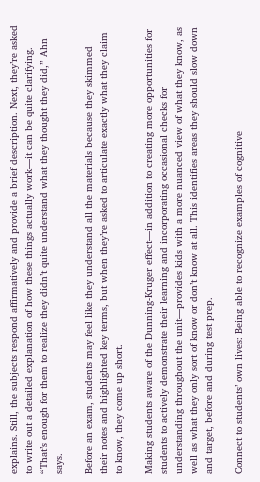explains. Still, the subjects respond affirmatively and provide a brief description. Next, they’re asked to write out a detailed explanation of how these things actually work—it can be quite clarifying. “That’s enough for them to realize they didn’t quite understand what they thought they did,” Ahn says.

Before an exam, students may feel like they understand all the materials because they skimmed their notes and highlighted key terms, but when they’re asked to articulate exactly what they claim to know, they come up short.

Making students aware of the Dunning-Kruger effect—in addition to creating more opportunities for students to actively demonstrate their learning and incorporating occasional checks for understanding throughout the unit—provides kids with a more nuanced view of what they know, as well as what they only sort of know or don’t know at all. This identifies areas they should slow down and target, before and during test prep.

Connect to students’ own lives: Being able to recognize examples of cognitive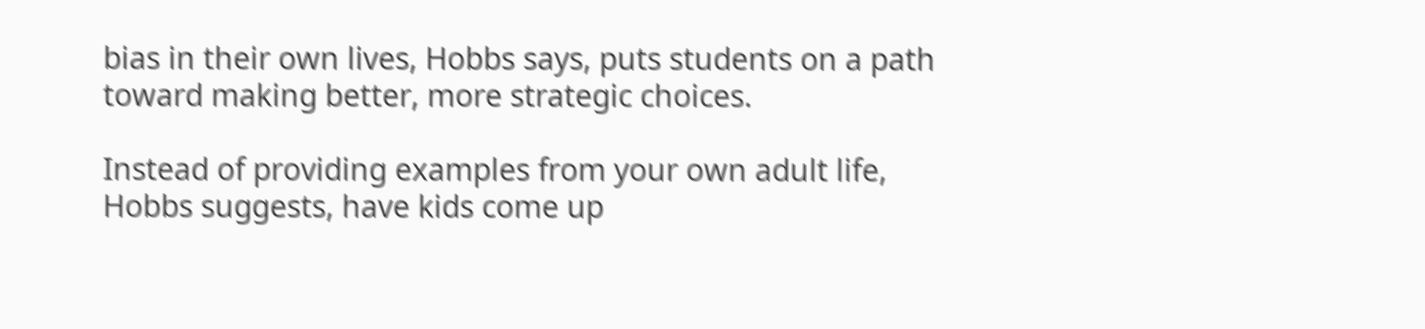bias in their own lives, Hobbs says, puts students on a path toward making better, more strategic choices.

Instead of providing examples from your own adult life, Hobbs suggests, have kids come up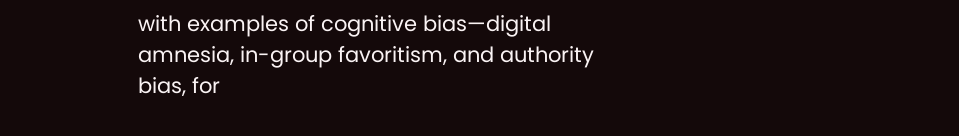with examples of cognitive bias—digital amnesia, in-group favoritism, and authority bias, for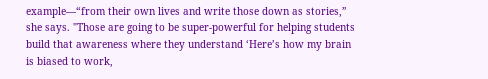example—“from their own lives and write those down as stories,” she says. "Those are going to be super-powerful for helping students build that awareness where they understand ‘Here’s how my brain is biased to work,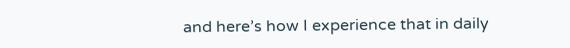and here’s how I experience that in daily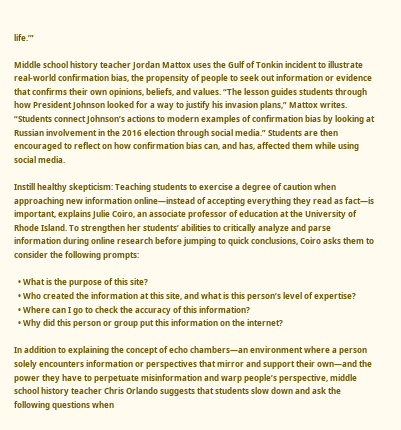life.’”

Middle school history teacher Jordan Mattox uses the Gulf of Tonkin incident to illustrate real-world confirmation bias, the propensity of people to seek out information or evidence that confirms their own opinions, beliefs, and values. “The lesson guides students through how President Johnson looked for a way to justify his invasion plans,” Mattox writes. “Students connect Johnson’s actions to modern examples of confirmation bias by looking at Russian involvement in the 2016 election through social media.” Students are then encouraged to reflect on how confirmation bias can, and has, affected them while using social media.

Instill healthy skepticism: Teaching students to exercise a degree of caution when approaching new information online—instead of accepting everything they read as fact—is important, explains Julie Coiro, an associate professor of education at the University of Rhode Island. To strengthen her students’ abilities to critically analyze and parse information during online research before jumping to quick conclusions, Coiro asks them to consider the following prompts:

  • What is the purpose of this site?
  • Who created the information at this site, and what is this person’s level of expertise?
  • Where can I go to check the accuracy of this information?
  • Why did this person or group put this information on the internet?

In addition to explaining the concept of echo chambers—an environment where a person solely encounters information or perspectives that mirror and support their own—and the power they have to perpetuate misinformation and warp people’s perspective, middle school history teacher Chris Orlando suggests that students slow down and ask the following questions when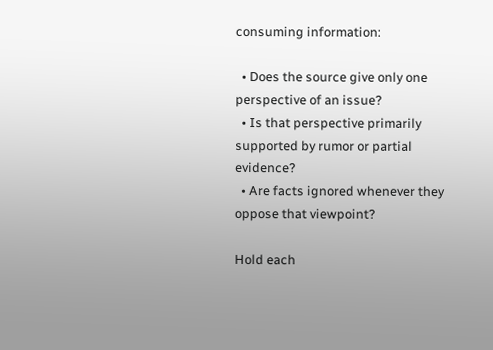consuming information:

  • Does the source give only one perspective of an issue?
  • Is that perspective primarily supported by rumor or partial evidence?
  • Are facts ignored whenever they oppose that viewpoint?

Hold each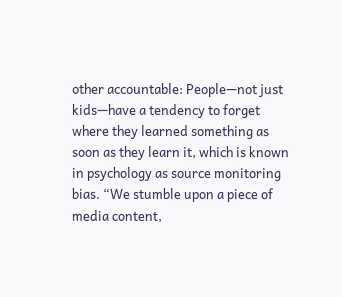other accountable: People—not just kids—have a tendency to forget where they learned something as soon as they learn it, which is known in psychology as source monitoring bias. “We stumble upon a piece of media content,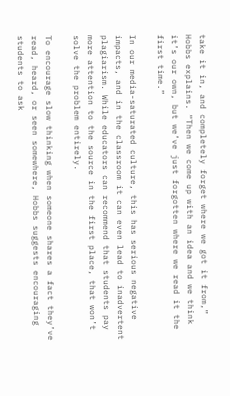take it in, and completely forget where we got it from,” Hobbs explains. “Then we come up with an idea and we think it’s our own, but we’ve just forgotten where we read it the first time.”

In our media-saturated culture, this has serious negative impacts, and in the classroom it can even lead to inadvertent plagiarism. While educators can recommend that students pay more attention to the source in the first place, that won’t solve the problem entirely.

To encourage slow thinking when someone shares a fact they’ve read, heard, or seen somewhere, Hobbs suggests encouraging students to ask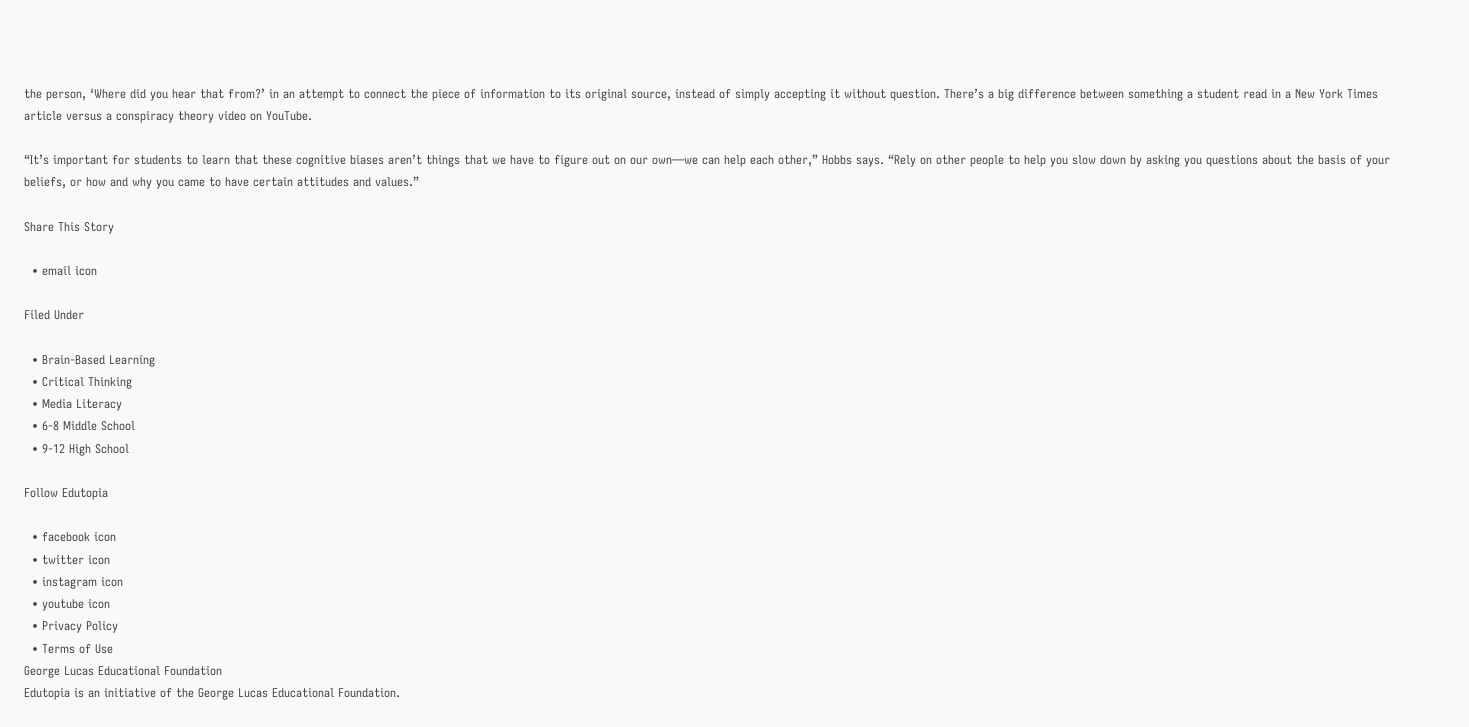the person, ‘Where did you hear that from?’ in an attempt to connect the piece of information to its original source, instead of simply accepting it without question. There’s a big difference between something a student read in a New York Times article versus a conspiracy theory video on YouTube.

“It’s important for students to learn that these cognitive biases aren’t things that we have to figure out on our own—we can help each other,” Hobbs says. “Rely on other people to help you slow down by asking you questions about the basis of your beliefs, or how and why you came to have certain attitudes and values.”

Share This Story

  • email icon

Filed Under

  • Brain-Based Learning
  • Critical Thinking
  • Media Literacy
  • 6-8 Middle School
  • 9-12 High School

Follow Edutopia

  • facebook icon
  • twitter icon
  • instagram icon
  • youtube icon
  • Privacy Policy
  • Terms of Use
George Lucas Educational Foundation
Edutopia is an initiative of the George Lucas Educational Foundation.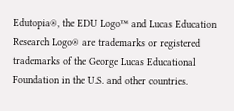Edutopia®, the EDU Logo™ and Lucas Education Research Logo® are trademarks or registered trademarks of the George Lucas Educational Foundation in the U.S. and other countries.